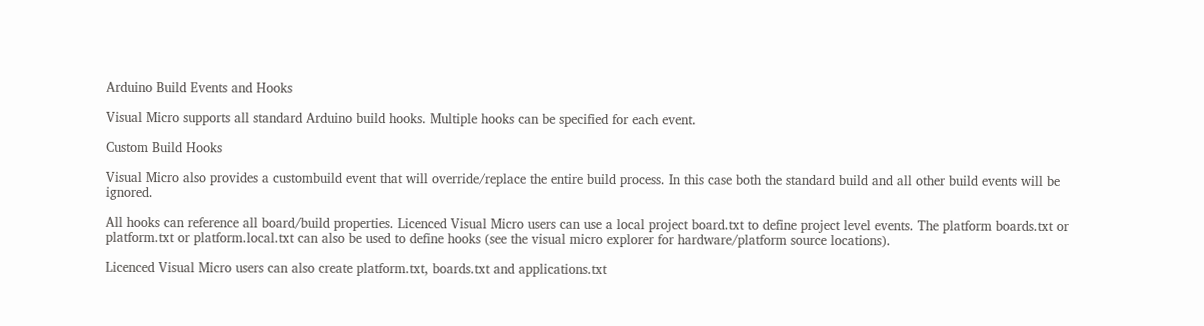Arduino Build Events and Hooks

Visual Micro supports all standard Arduino build hooks. Multiple hooks can be specified for each event.

Custom Build Hooks

Visual Micro also provides a custombuild event that will override/replace the entire build process. In this case both the standard build and all other build events will be ignored.

All hooks can reference all board/build properties. Licenced Visual Micro users can use a local project board.txt to define project level events. The platform boards.txt or platform.txt or platform.local.txt can also be used to define hooks (see the visual micro explorer for hardware/platform source locations).

Licenced Visual Micro users can also create platform.txt, boards.txt and applications.txt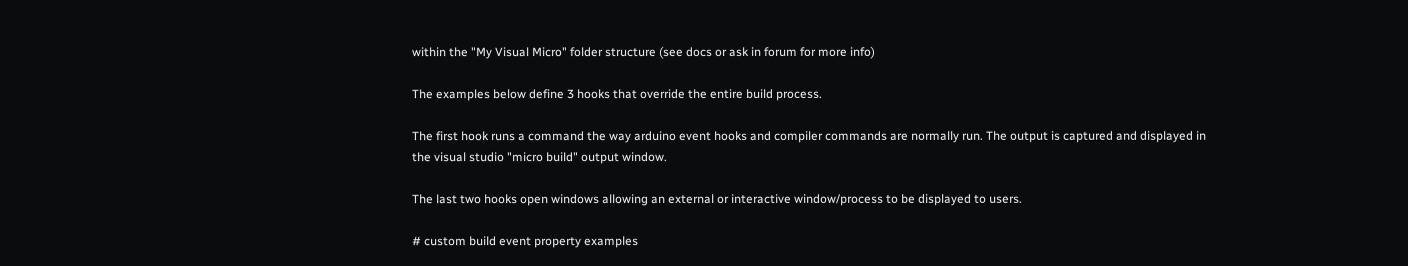within the "My Visual Micro" folder structure (see docs or ask in forum for more info)

The examples below define 3 hooks that override the entire build process.

The first hook runs a command the way arduino event hooks and compiler commands are normally run. The output is captured and displayed in the visual studio "micro build" output window.

The last two hooks open windows allowing an external or interactive window/process to be displayed to users.

# custom build event property examples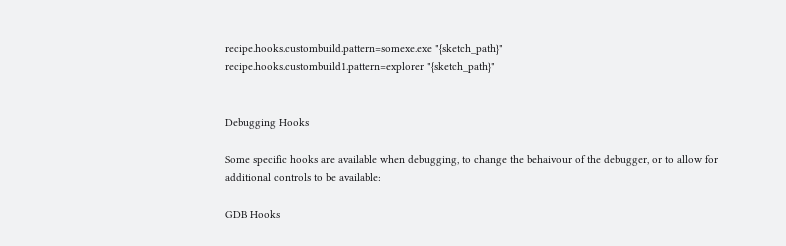recipe.hooks.custombuild.pattern=somexe.exe "{sketch_path}"
recipe.hooks.custombuild1.pattern=explorer "{sketch_path}"


Debugging Hooks

Some specific hooks are available when debugging, to change the behaivour of the debugger, or to allow for additional controls to be available:

GDB Hooks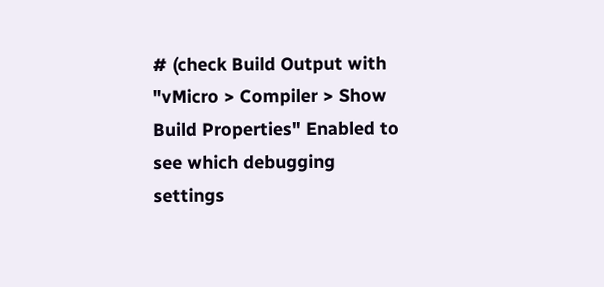# (check Build Output with "vMicro > Compiler > Show Build Properties" Enabled to see which debugging settings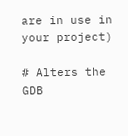are in use in your project)

# Alters the GDB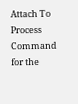Attach To Process Command for the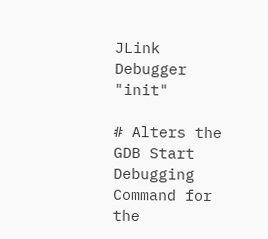JLink Debugger "init"

# Alters the GDB Start Debugging Command for the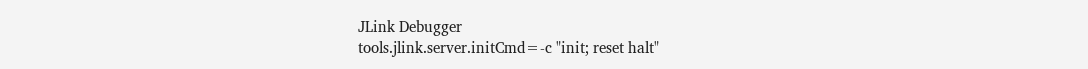JLink Debugger
tools.jlink.server.initCmd=-c "init; reset halt"